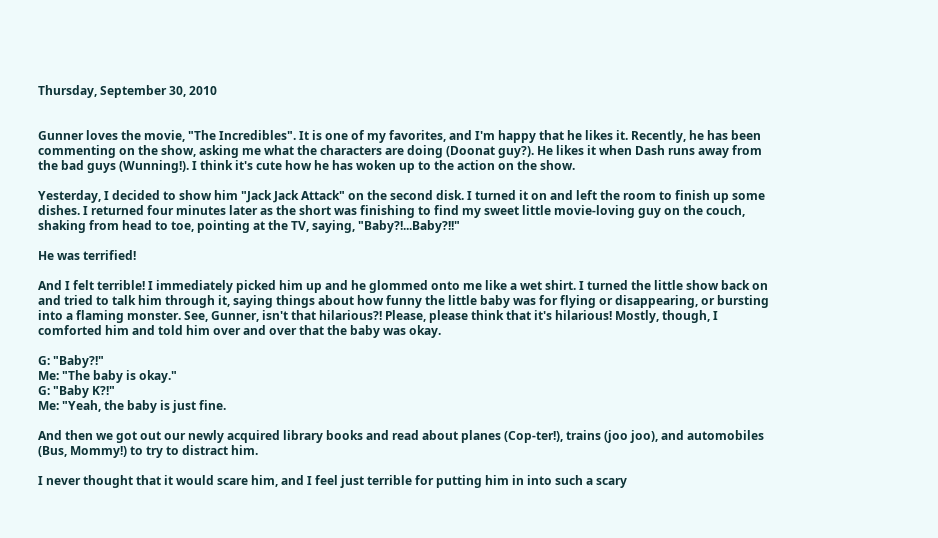Thursday, September 30, 2010


Gunner loves the movie, "The Incredibles". It is one of my favorites, and I'm happy that he likes it. Recently, he has been commenting on the show, asking me what the characters are doing (Doonat guy?). He likes it when Dash runs away from the bad guys (Wunning!). I think it's cute how he has woken up to the action on the show.

Yesterday, I decided to show him "Jack Jack Attack" on the second disk. I turned it on and left the room to finish up some dishes. I returned four minutes later as the short was finishing to find my sweet little movie-loving guy on the couch, shaking from head to toe, pointing at the TV, saying, "Baby?!...Baby?!!"

He was terrified!

And I felt terrible! I immediately picked him up and he glommed onto me like a wet shirt. I turned the little show back on and tried to talk him through it, saying things about how funny the little baby was for flying or disappearing, or bursting into a flaming monster. See, Gunner, isn't that hilarious?! Please, please think that it's hilarious! Mostly, though, I comforted him and told him over and over that the baby was okay.

G: "Baby?!"
Me: "The baby is okay."
G: "Baby K?!"
Me: "Yeah, the baby is just fine.

And then we got out our newly acquired library books and read about planes (Cop-ter!), trains (joo joo), and automobiles (Bus, Mommy!) to try to distract him.

I never thought that it would scare him, and I feel just terrible for putting him in into such a scary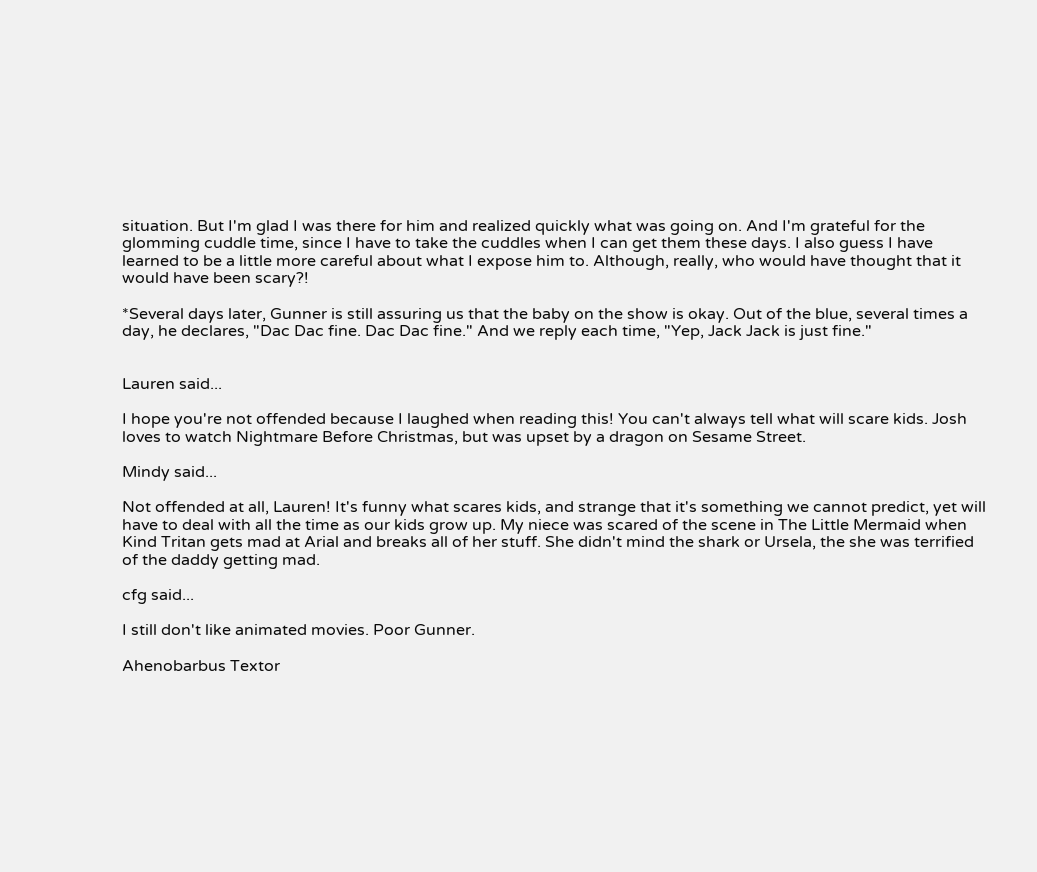situation. But I'm glad I was there for him and realized quickly what was going on. And I'm grateful for the glomming cuddle time, since I have to take the cuddles when I can get them these days. I also guess I have learned to be a little more careful about what I expose him to. Although, really, who would have thought that it would have been scary?!

*Several days later, Gunner is still assuring us that the baby on the show is okay. Out of the blue, several times a day, he declares, "Dac Dac fine. Dac Dac fine." And we reply each time, "Yep, Jack Jack is just fine."


Lauren said...

I hope you're not offended because I laughed when reading this! You can't always tell what will scare kids. Josh loves to watch Nightmare Before Christmas, but was upset by a dragon on Sesame Street.

Mindy said...

Not offended at all, Lauren! It's funny what scares kids, and strange that it's something we cannot predict, yet will have to deal with all the time as our kids grow up. My niece was scared of the scene in The Little Mermaid when Kind Tritan gets mad at Arial and breaks all of her stuff. She didn't mind the shark or Ursela, the she was terrified of the daddy getting mad.

cfg said...

I still don't like animated movies. Poor Gunner.

Ahenobarbus Textor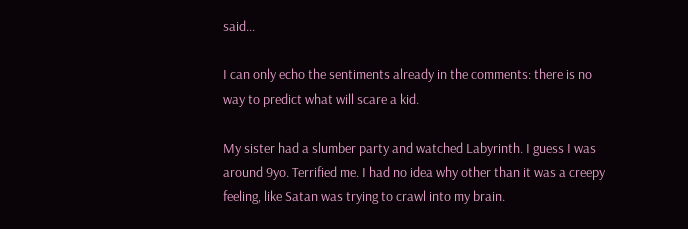said...

I can only echo the sentiments already in the comments: there is no way to predict what will scare a kid.

My sister had a slumber party and watched Labyrinth. I guess I was around 9yo. Terrified me. I had no idea why other than it was a creepy feeling, like Satan was trying to crawl into my brain.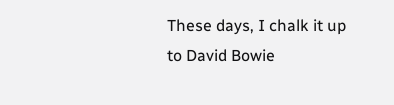These days, I chalk it up to David Bowie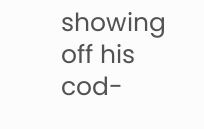showing off his cod-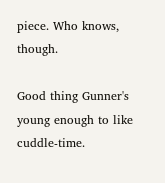piece. Who knows, though.

Good thing Gunner's young enough to like cuddle-time.